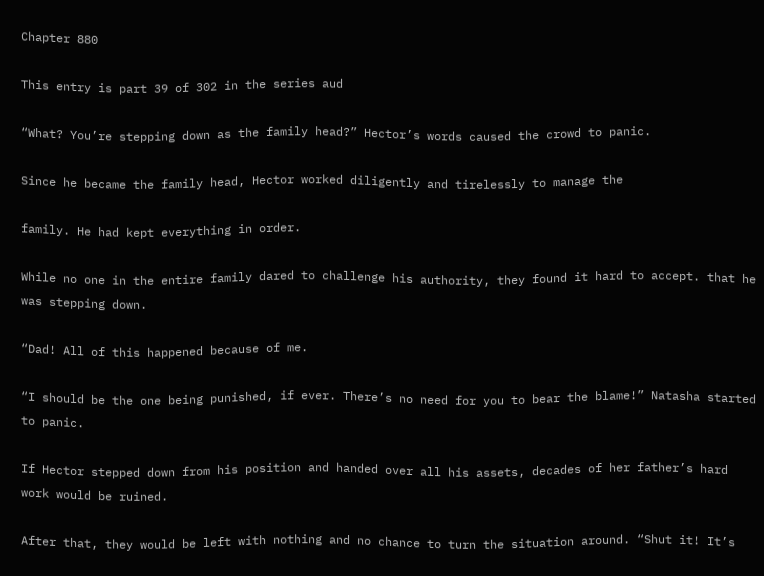Chapter 880

This entry is part 39 of 302 in the series aud

“What? You’re stepping down as the family head?” Hector’s words caused the crowd to panic.

Since he became the family head, Hector worked diligently and tirelessly to manage the

family. He had kept everything in order.

While no one in the entire family dared to challenge his authority, they found it hard to accept. that he was stepping down.

“Dad! All of this happened because of me.

“I should be the one being punished, if ever. There’s no need for you to bear the blame!” Natasha started to panic.

If Hector stepped down from his position and handed over all his assets, decades of her father’s hard work would be ruined.

After that, they would be left with nothing and no chance to turn the situation around. “Shut it! It’s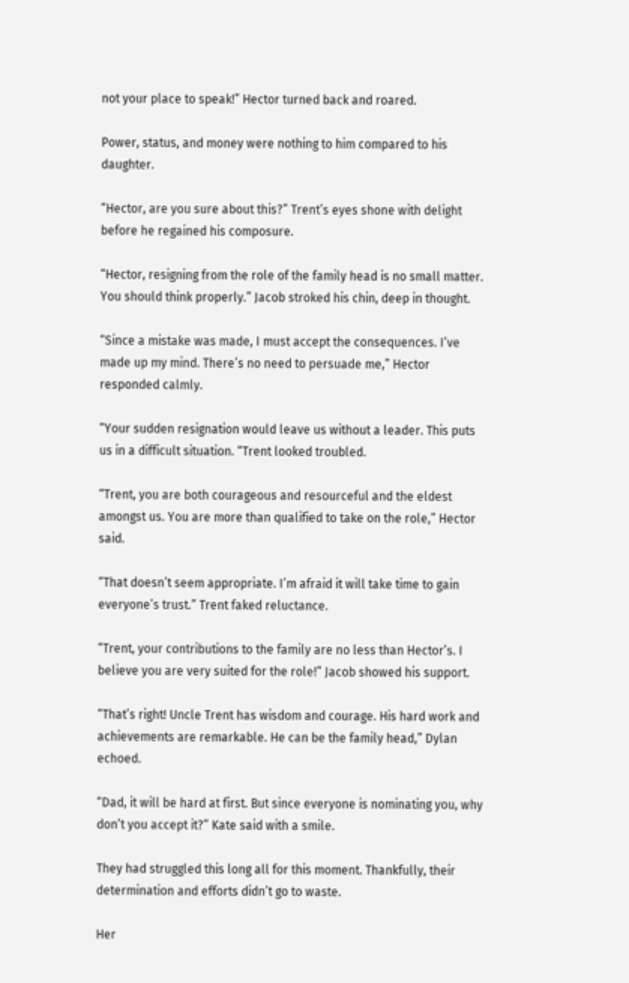not your place to speak!” Hector turned back and roared.

Power, status, and money were nothing to him compared to his daughter.

“Hector, are you sure about this?” Trent’s eyes shone with delight before he regained his composure.

“Hector, resigning from the role of the family head is no small matter. You should think properly.” Jacob stroked his chin, deep in thought.

“Since a mistake was made, I must accept the consequences. I’ve made up my mind. There’s no need to persuade me,” Hector responded calmly.

“Your sudden resignation would leave us without a leader. This puts us in a difficult situation. “Trent looked troubled.

“Trent, you are both courageous and resourceful and the eldest amongst us. You are more than qualified to take on the role,” Hector said.

“That doesn’t seem appropriate. I’m afraid it will take time to gain everyone’s trust.” Trent faked reluctance.

“Trent, your contributions to the family are no less than Hector’s. I believe you are very suited for the role!” Jacob showed his support.

“That’s right! Uncle Trent has wisdom and courage. His hard work and achievements are remarkable. He can be the family head,” Dylan echoed.

“Dad, it will be hard at first. But since everyone is nominating you, why don’t you accept it?” Kate said with a smile.

They had struggled this long all for this moment. Thankfully, their determination and efforts didn’t go to waste.

Her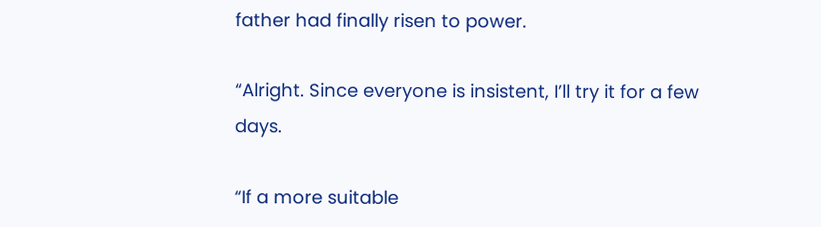father had finally risen to power.

“Alright. Since everyone is insistent, I’ll try it for a few days.

“If a more suitable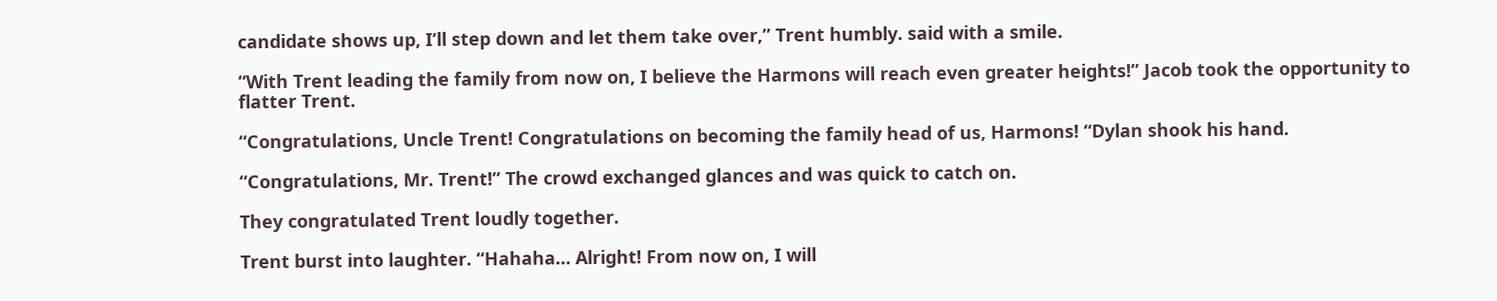candidate shows up, I’ll step down and let them take over,” Trent humbly. said with a smile.

“With Trent leading the family from now on, I believe the Harmons will reach even greater heights!” Jacob took the opportunity to flatter Trent.

“Congratulations, Uncle Trent! Congratulations on becoming the family head of us, Harmons! “Dylan shook his hand.

“Congratulations, Mr. Trent!” The crowd exchanged glances and was quick to catch on.

They congratulated Trent loudly together.

Trent burst into laughter. “Hahaha… Alright! From now on, I will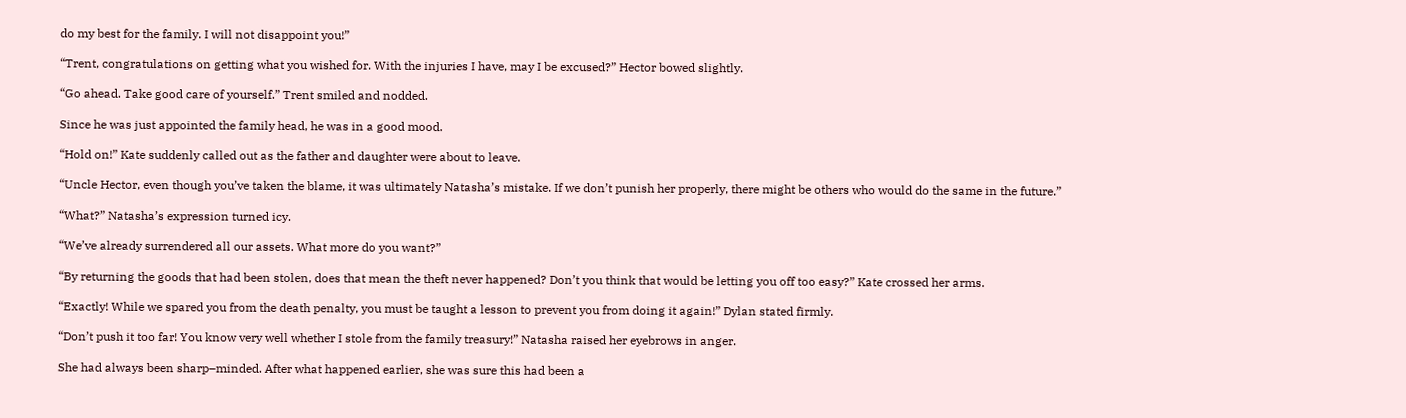do my best for the family. I will not disappoint you!”

“Trent, congratulations on getting what you wished for. With the injuries I have, may I be excused?” Hector bowed slightly.

“Go ahead. Take good care of yourself.” Trent smiled and nodded.

Since he was just appointed the family head, he was in a good mood.

“Hold on!” Kate suddenly called out as the father and daughter were about to leave.

“Uncle Hector, even though you’ve taken the blame, it was ultimately Natasha’s mistake. If we don’t punish her properly, there might be others who would do the same in the future.”

“What?” Natasha’s expression turned icy.

“We’ve already surrendered all our assets. What more do you want?”

“By returning the goods that had been stolen, does that mean the theft never happened? Don’t you think that would be letting you off too easy?” Kate crossed her arms.

“Exactly! While we spared you from the death penalty, you must be taught a lesson to prevent you from doing it again!” Dylan stated firmly.

“Don’t push it too far! You know very well whether I stole from the family treasury!” Natasha raised her eyebrows in anger.

She had always been sharp–minded. After what happened earlier, she was sure this had been a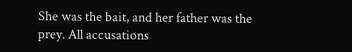She was the bait, and her father was the prey. All accusations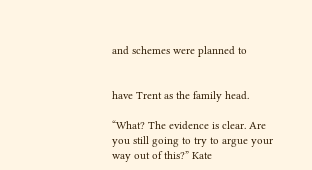and schemes were planned to


have Trent as the family head.

“What? The evidence is clear. Are you still going to try to argue your way out of this?” Kate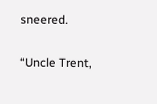sneered.

“Uncle Trent,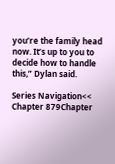you’re the family head now. It’s up to you to decide how to handle this,” Dylan said.

Series Navigation<< Chapter 879Chapter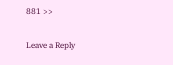881 >>

Leave a Reply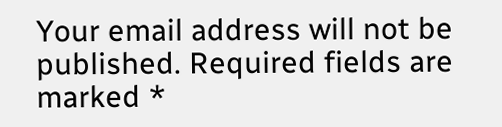Your email address will not be published. Required fields are marked *